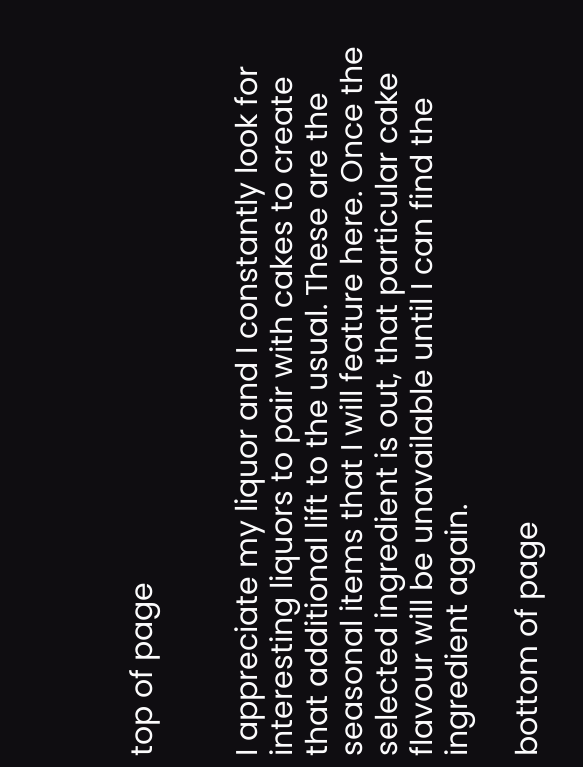top of page


I appreciate my liquor and I constantly look for interesting liquors to pair with cakes to create that additional lift to the usual. These are the seasonal items that I will feature here. Once the selected ingredient is out, that particular cake flavour will be unavailable until I can find the ingredient again.

bottom of page